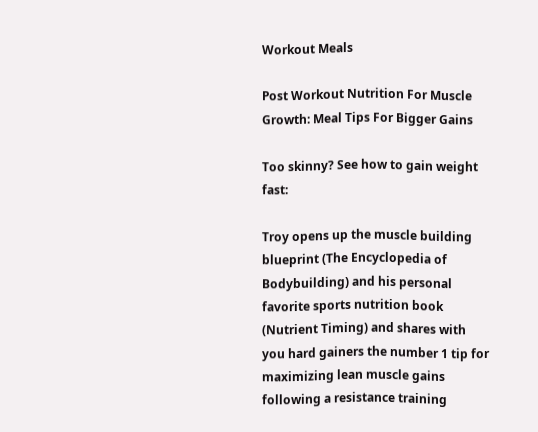Workout Meals

Post Workout Nutrition For Muscle Growth: Meal Tips For Bigger Gains

Too skinny? See how to gain weight fast:

Troy opens up the muscle building blueprint (The Encyclopedia of Bodybuilding) and his personal favorite sports nutrition book (Nutrient Timing) and shares with you hard gainers the number 1 tip for maximizing lean muscle gains following a resistance training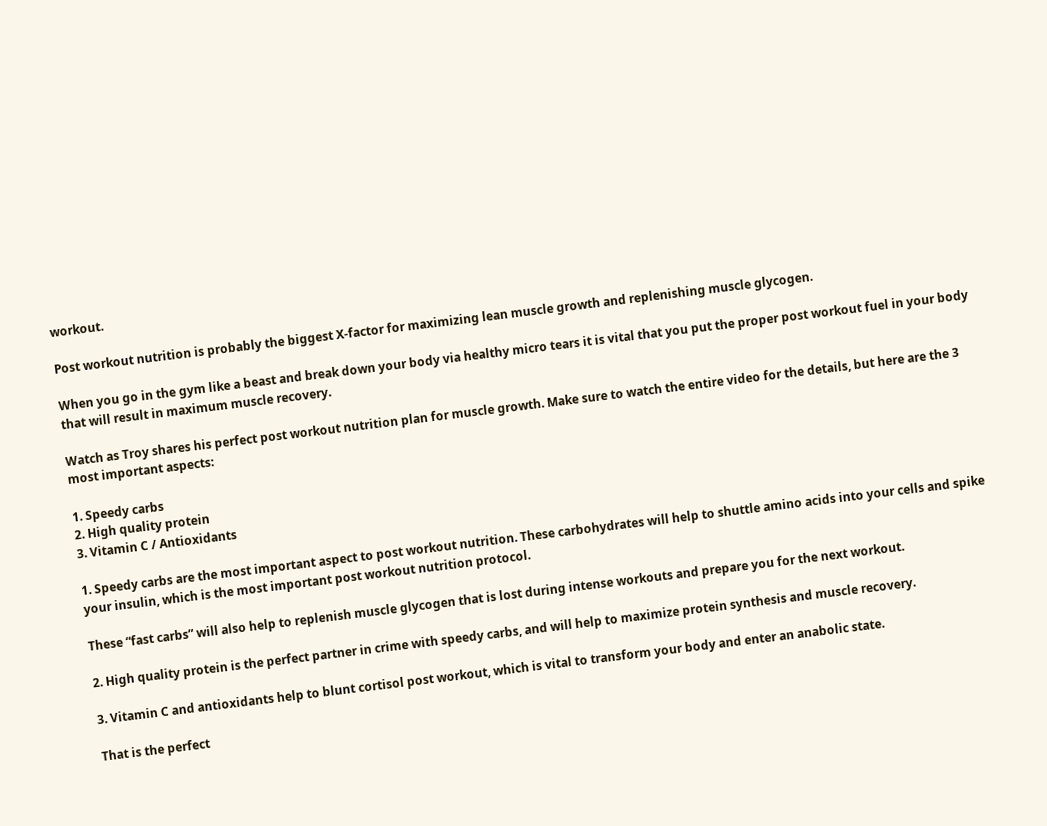workout.

Post workout nutrition is probably the biggest X-factor for maximizing lean muscle growth and replenishing muscle glycogen.

When you go in the gym like a beast and break down your body via healthy micro tears it is vital that you put the proper post workout fuel in your body that will result in maximum muscle recovery.

Watch as Troy shares his perfect post workout nutrition plan for muscle growth. Make sure to watch the entire video for the details, but here are the 3 most important aspects:

1. Speedy carbs
2. High quality protein
3. Vitamin C / Antioxidants

1. Speedy carbs are the most important aspect to post workout nutrition. These carbohydrates will help to shuttle amino acids into your cells and spike your insulin, which is the most important post workout nutrition protocol.

These “fast carbs” will also help to replenish muscle glycogen that is lost during intense workouts and prepare you for the next workout.

2. High quality protein is the perfect partner in crime with speedy carbs, and will help to maximize protein synthesis and muscle recovery.

3. Vitamin C and antioxidants help to blunt cortisol post workout, which is vital to transform your body and enter an anabolic state.

That is the perfect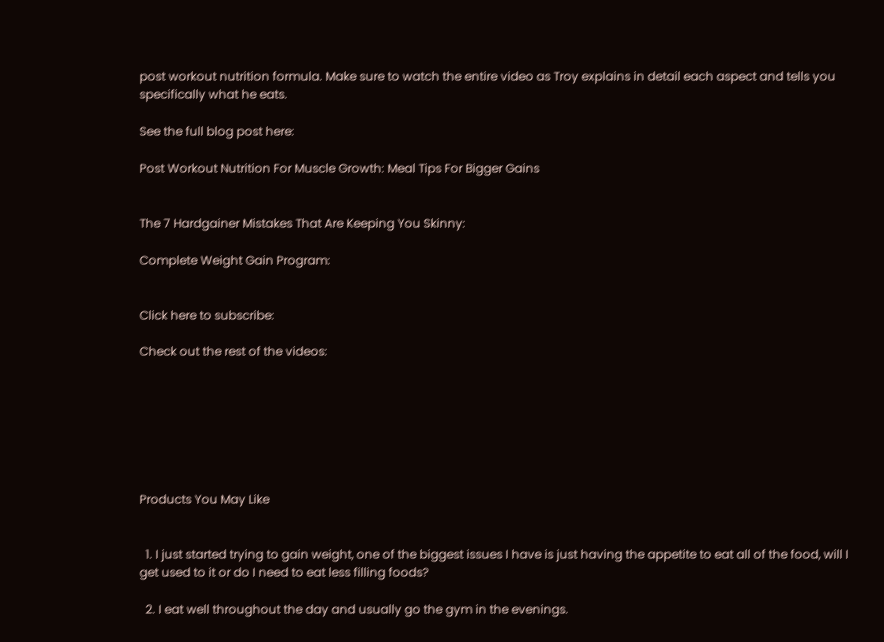post workout nutrition formula. Make sure to watch the entire video as Troy explains in detail each aspect and tells you specifically what he eats.

See the full blog post here:

Post Workout Nutrition For Muscle Growth: Meal Tips For Bigger Gains


The 7 Hardgainer Mistakes That Are Keeping You Skinny:

Complete Weight Gain Program:


Click here to subscribe:

Check out the rest of the videos:







Products You May Like


  1. I just started trying to gain weight, one of the biggest issues I have is just having the appetite to eat all of the food, will I get used to it or do I need to eat less filling foods?

  2. I eat well throughout the day and usually go the gym in the evenings.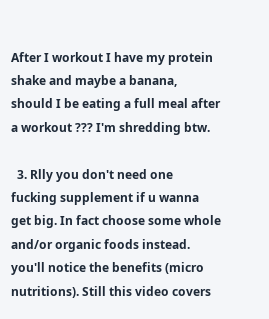After I workout I have my protein shake and maybe a banana, should I be eating a full meal after a workout ??? I'm shredding btw.

  3. Rlly you don't need one fucking supplement if u wanna get big. In fact choose some whole and/or organic foods instead. you'll notice the benefits (micro nutritions). Still this video covers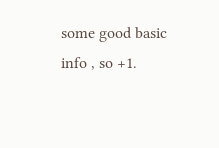some good basic info , so +1.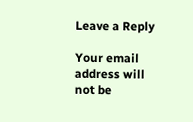Leave a Reply

Your email address will not be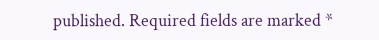published. Required fields are marked *